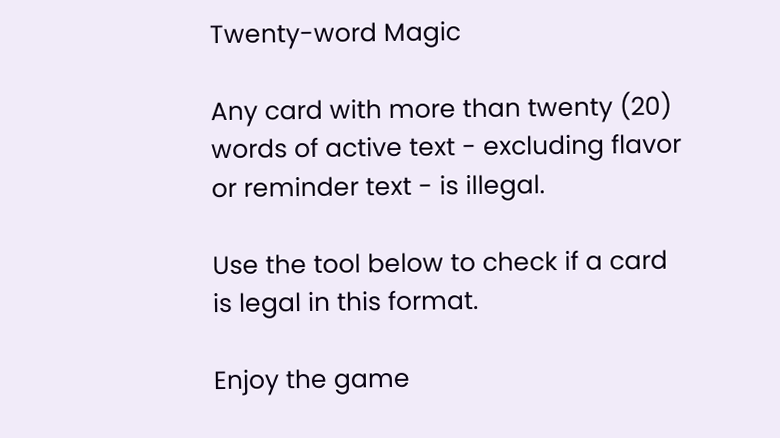Twenty-word Magic

Any card with more than twenty (20) words of active text - excluding flavor or reminder text - is illegal.

Use the tool below to check if a card is legal in this format.

Enjoy the game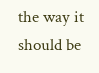the way it should be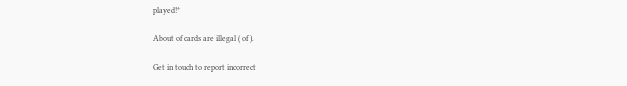played!*

About of cards are illegal ( of ).

Get in touch to report incorrect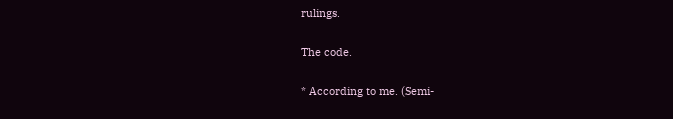rulings.

The code.

* According to me. (Semi-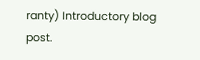ranty) Introductory blog post.